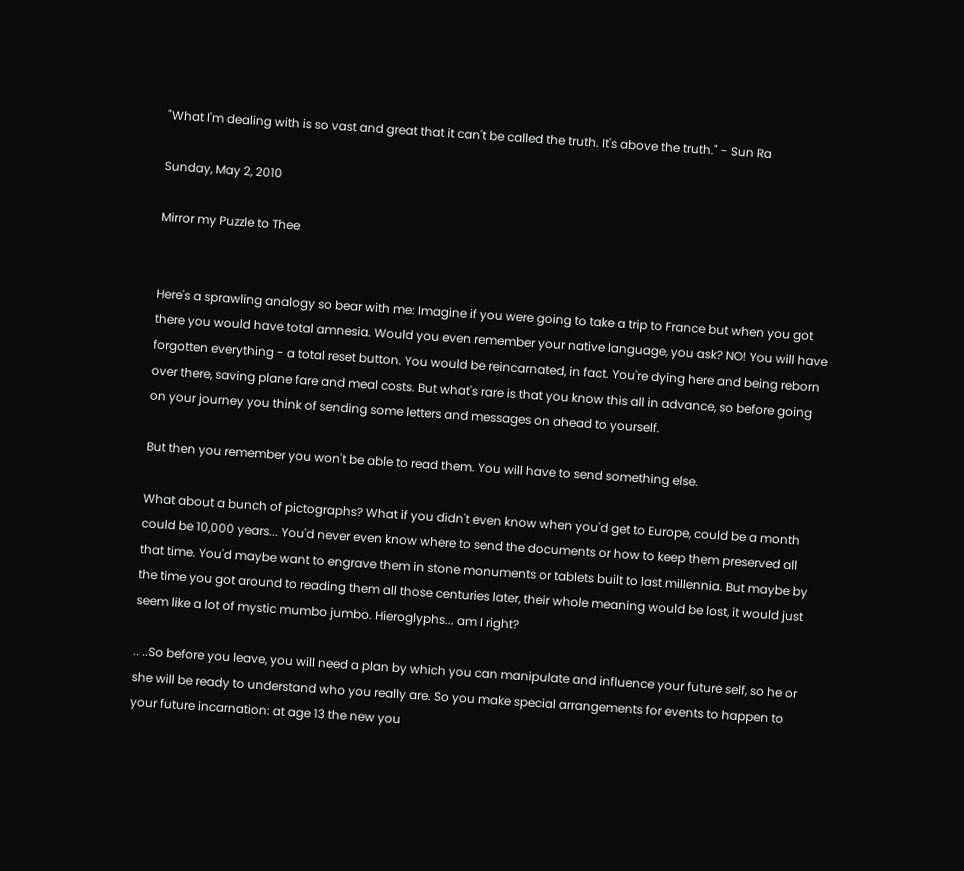"What I'm dealing with is so vast and great that it can't be called the truth. It's above the truth." - Sun Ra

Sunday, May 2, 2010

Mirror my Puzzle to Thee


Here's a sprawling analogy so bear with me: Imagine if you were going to take a trip to France but when you got there you would have total amnesia. Would you even remember your native language, you ask? NO! You will have forgotten everything - a total reset button. You would be reincarnated, in fact. You're dying here and being reborn over there, saving plane fare and meal costs. But what's rare is that you know this all in advance, so before going on your journey you think of sending some letters and messages on ahead to yourself.

But then you remember you won't be able to read them. You will have to send something else.

What about a bunch of pictographs? What if you didn't even know when you'd get to Europe, could be a month could be 10,000 years... You'd never even know where to send the documents or how to keep them preserved all that time. You'd maybe want to engrave them in stone monuments or tablets built to last millennia. But maybe by the time you got around to reading them all those centuries later, their whole meaning would be lost, it would just seem like a lot of mystic mumbo jumbo. Hieroglyphs... am I right?

.. ..So before you leave, you will need a plan by which you can manipulate and influence your future self, so he or she will be ready to understand who you really are. So you make special arrangements for events to happen to your future incarnation: at age 13 the new you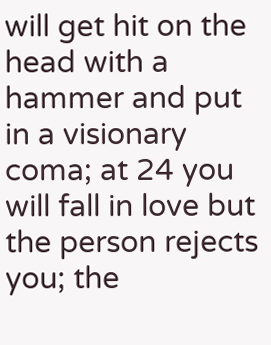will get hit on the head with a hammer and put in a visionary coma; at 24 you will fall in love but the person rejects you; the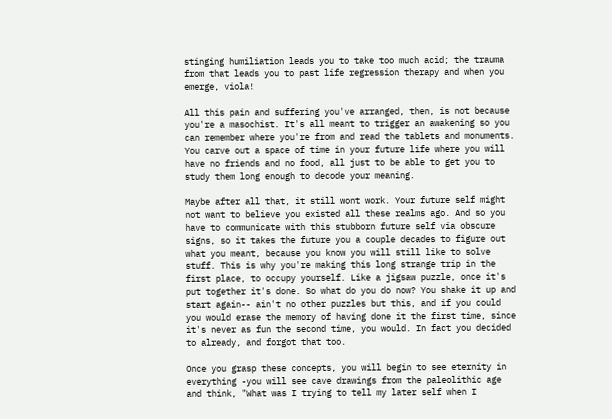stinging humiliation leads you to take too much acid; the trauma from that leads you to past life regression therapy and when you emerge, viola!

All this pain and suffering you've arranged, then, is not because you're a masochist. It's all meant to trigger an awakening so you can remember where you're from and read the tablets and monuments. You carve out a space of time in your future life where you will have no friends and no food, all just to be able to get you to study them long enough to decode your meaning.

Maybe after all that, it still wont work. Your future self might not want to believe you existed all these realms ago. And so you have to communicate with this stubborn future self via obscure signs, so it takes the future you a couple decades to figure out what you meant, because you know you will still like to solve stuff. This is why you're making this long strange trip in the first place, to occupy yourself. Like a jigsaw puzzle, once it's put together it's done. So what do you do now? You shake it up and start again-- ain't no other puzzles but this, and if you could you would erase the memory of having done it the first time, since it's never as fun the second time, you would. In fact you decided to already, and forgot that too.

Once you grasp these concepts, you will begin to see eternity in everything -you will see cave drawings from the paleolithic age and think, "What was I trying to tell my later self when I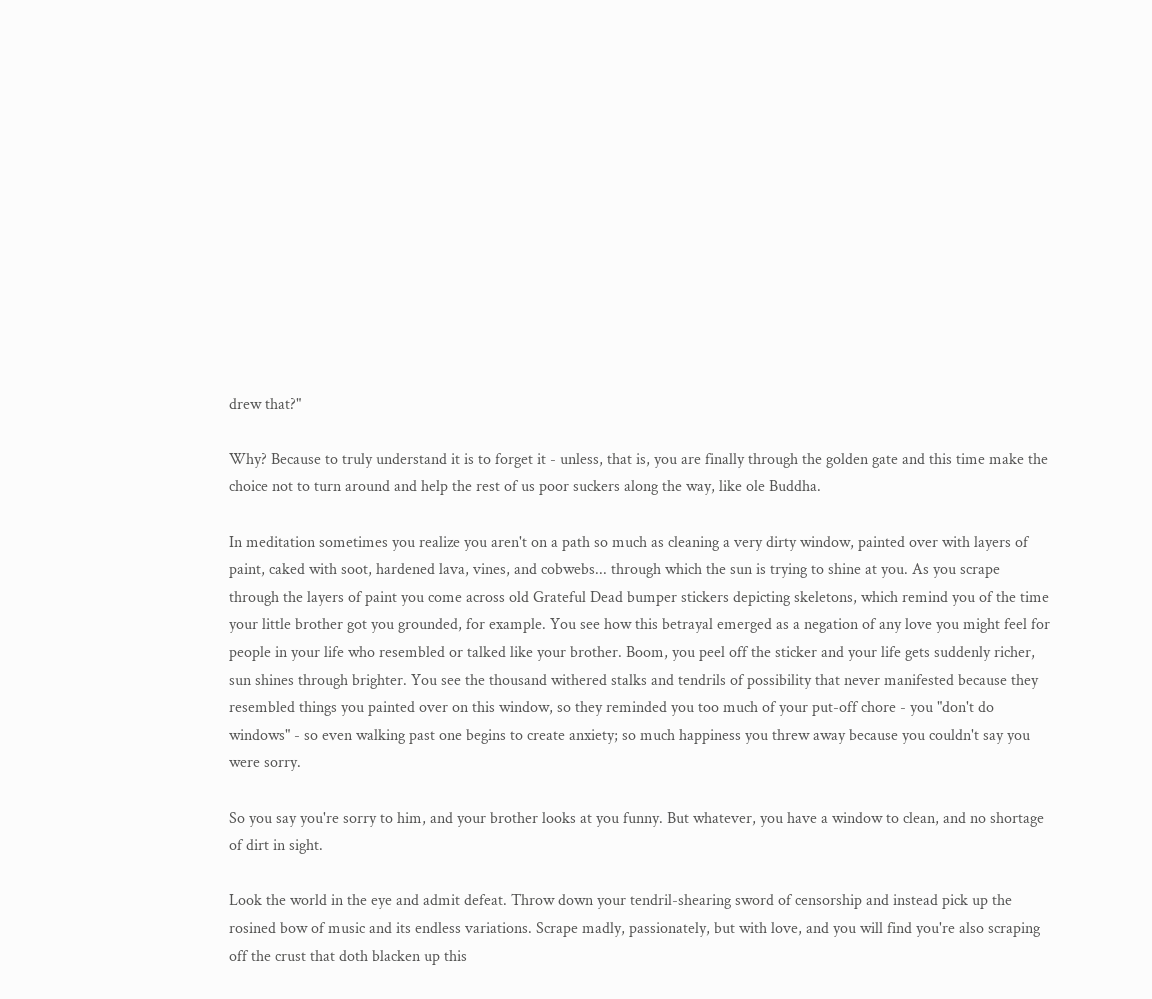drew that?"

Why? Because to truly understand it is to forget it - unless, that is, you are finally through the golden gate and this time make the choice not to turn around and help the rest of us poor suckers along the way, like ole Buddha.

In meditation sometimes you realize you aren't on a path so much as cleaning a very dirty window, painted over with layers of paint, caked with soot, hardened lava, vines, and cobwebs... through which the sun is trying to shine at you. As you scrape through the layers of paint you come across old Grateful Dead bumper stickers depicting skeletons, which remind you of the time your little brother got you grounded, for example. You see how this betrayal emerged as a negation of any love you might feel for people in your life who resembled or talked like your brother. Boom, you peel off the sticker and your life gets suddenly richer, sun shines through brighter. You see the thousand withered stalks and tendrils of possibility that never manifested because they resembled things you painted over on this window, so they reminded you too much of your put-off chore - you "don't do windows" - so even walking past one begins to create anxiety; so much happiness you threw away because you couldn't say you were sorry.

So you say you're sorry to him, and your brother looks at you funny. But whatever, you have a window to clean, and no shortage of dirt in sight.

Look the world in the eye and admit defeat. Throw down your tendril-shearing sword of censorship and instead pick up the rosined bow of music and its endless variations. Scrape madly, passionately, but with love, and you will find you're also scraping off the crust that doth blacken up this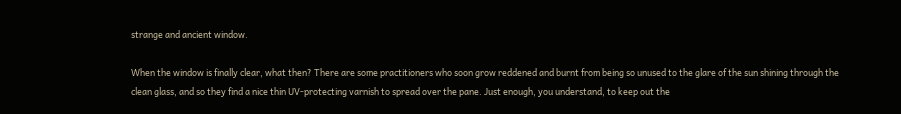strange and ancient window.

When the window is finally clear, what then? There are some practitioners who soon grow reddened and burnt from being so unused to the glare of the sun shining through the clean glass, and so they find a nice thin UV-protecting varnish to spread over the pane. Just enough, you understand, to keep out the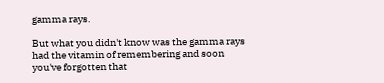gamma rays.

But what you didn't know was the gamma rays had the vitamin of remembering and soon you've forgotten that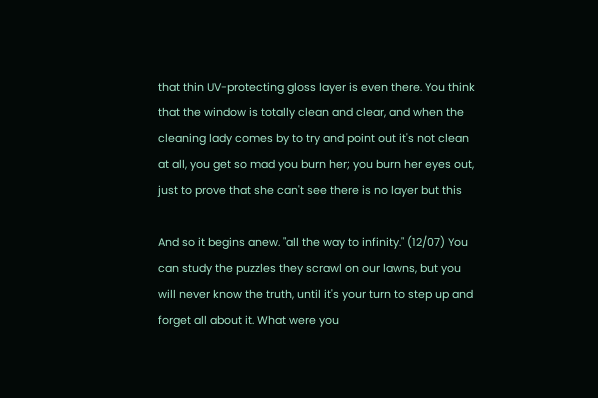that thin UV-protecting gloss layer is even there. You think that the window is totally clean and clear, and when the cleaning lady comes by to try and point out it's not clean at all, you get so mad you burn her; you burn her eyes out, just to prove that she can't see there is no layer but this

And so it begins anew. "all the way to infinity." (12/07) You can study the puzzles they scrawl on our lawns, but you will never know the truth, until it's your turn to step up and forget all about it. What were you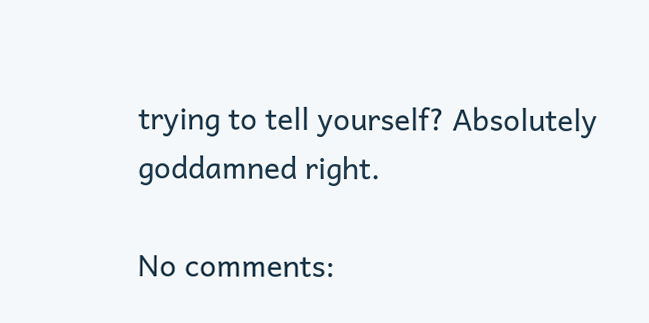trying to tell yourself? Absolutely goddamned right.

No comments: